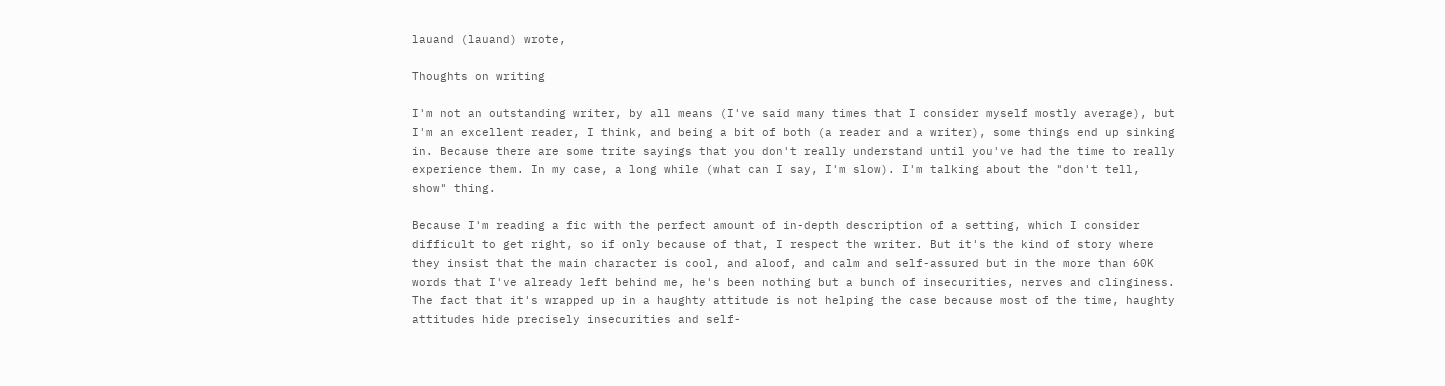lauand (lauand) wrote,

Thoughts on writing

I'm not an outstanding writer, by all means (I've said many times that I consider myself mostly average), but I'm an excellent reader, I think, and being a bit of both (a reader and a writer), some things end up sinking in. Because there are some trite sayings that you don't really understand until you've had the time to really experience them. In my case, a long while (what can I say, I'm slow). I'm talking about the "don't tell, show" thing.

Because I'm reading a fic with the perfect amount of in-depth description of a setting, which I consider difficult to get right, so if only because of that, I respect the writer. But it's the kind of story where they insist that the main character is cool, and aloof, and calm and self-assured but in the more than 60K words that I've already left behind me, he's been nothing but a bunch of insecurities, nerves and clinginess. The fact that it's wrapped up in a haughty attitude is not helping the case because most of the time, haughty attitudes hide precisely insecurities and self-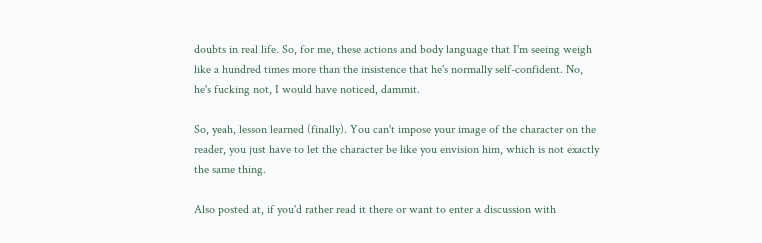doubts in real life. So, for me, these actions and body language that I'm seeing weigh like a hundred times more than the insistence that he's normally self-confident. No, he's fucking not, I would have noticed, dammit.

So, yeah, lesson learned (finally). You can't impose your image of the character on the reader, you just have to let the character be like you envision him, which is not exactly the same thing.

Also posted at, if you'd rather read it there or want to enter a discussion with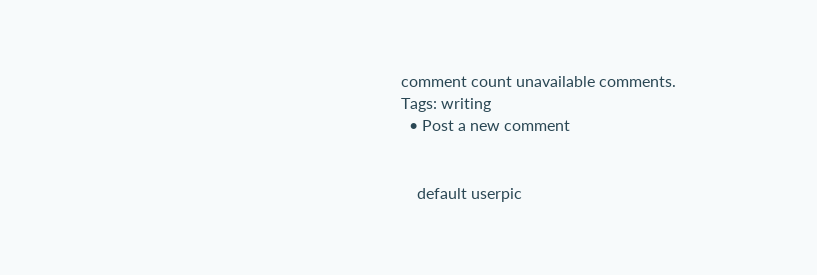comment count unavailable comments.
Tags: writing
  • Post a new comment


    default userpic